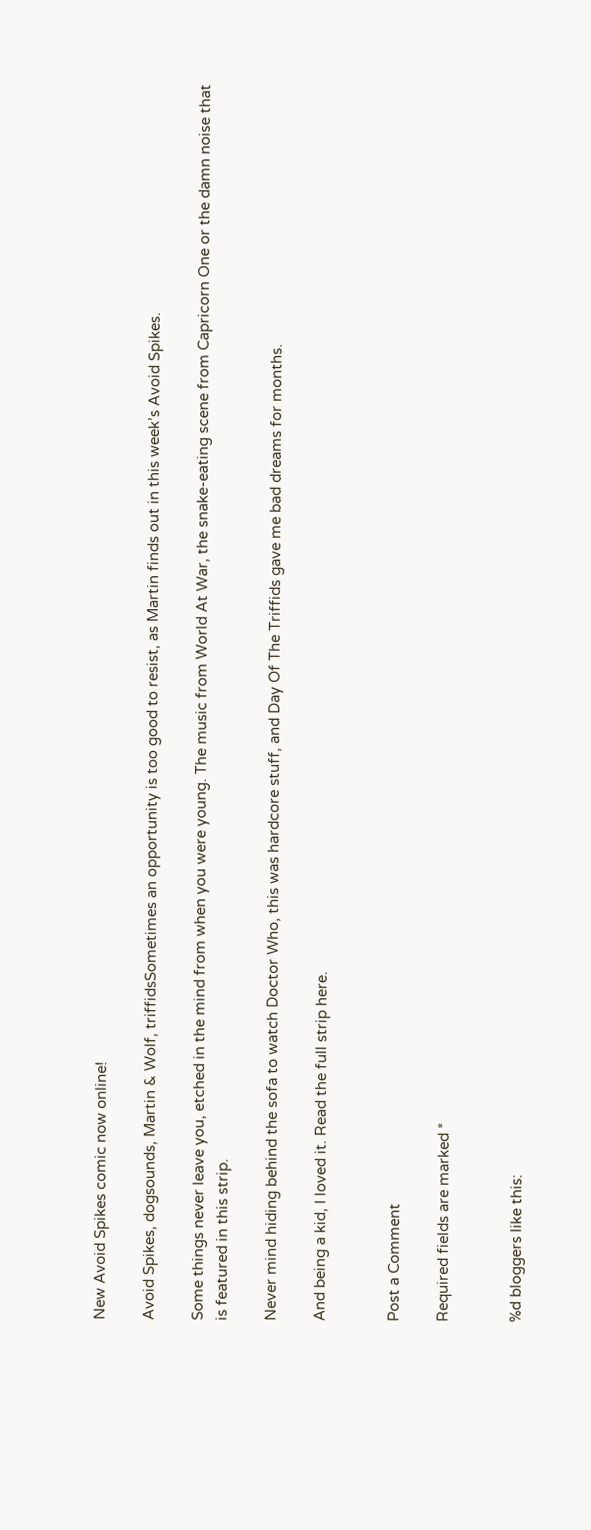New Avoid Spikes comic now online!

Avoid Spikes, dogsounds, Martin & Wolf, triffidsSometimes an opportunity is too good to resist, as Martin finds out in this week’s Avoid Spikes.

Some things never leave you, etched in the mind from when you were young. The music from World At War, the snake-eating scene from Capricorn One or the damn noise that is featured in this strip.

Never mind hiding behind the sofa to watch Doctor Who, this was hardcore stuff, and Day Of The Triffids gave me bad dreams for months.

And being a kid, I loved it. Read the full strip here.


Post a Comment

Required fields are marked *


%d bloggers like this: